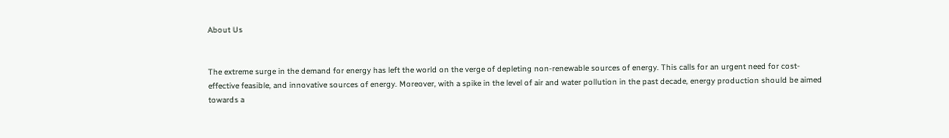About Us


The extreme surge in the demand for energy has left the world on the verge of depleting non-renewable sources of energy. This calls for an urgent need for cost-effective feasible, and innovative sources of energy. Moreover, with a spike in the level of air and water pollution in the past decade, energy production should be aimed towards a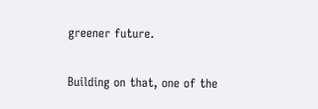greener future.

Building on that, one of the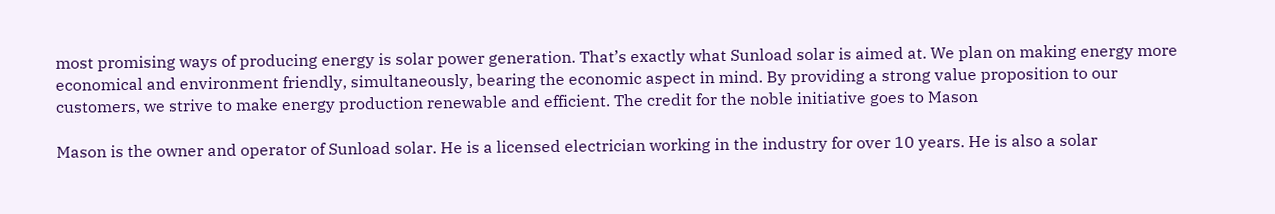most promising ways of producing energy is solar power generation. That’s exactly what Sunload solar is aimed at. We plan on making energy more economical and environment friendly, simultaneously, bearing the economic aspect in mind. By providing a strong value proposition to our customers, we strive to make energy production renewable and efficient. The credit for the noble initiative goes to Mason

Mason is the owner and operator of Sunload solar. He is a licensed electrician working in the industry for over 10 years. He is also a solar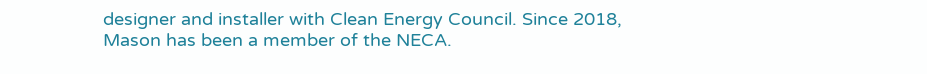designer and installer with Clean Energy Council. Since 2018, Mason has been a member of the NECA.